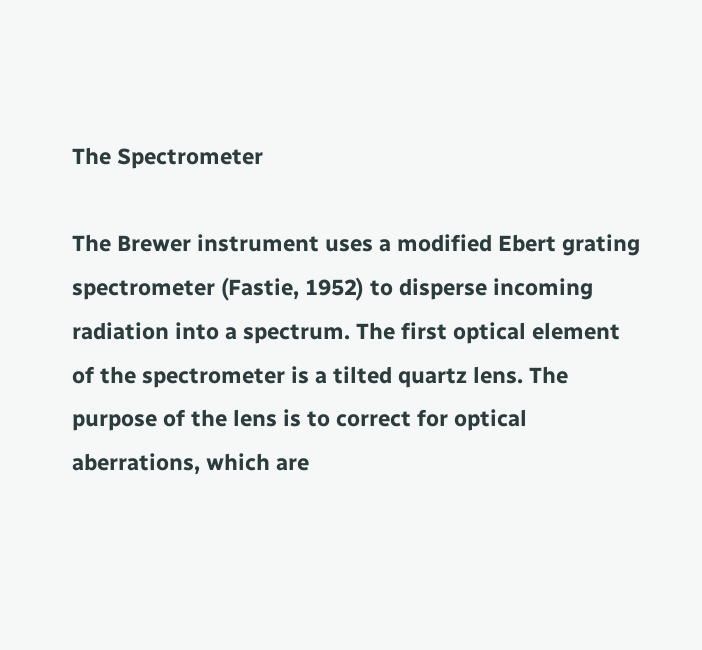The Spectrometer

The Brewer instrument uses a modified Ebert grating spectrometer (Fastie, 1952) to disperse incoming radiation into a spectrum. The first optical element of the spectrometer is a tilted quartz lens. The purpose of the lens is to correct for optical aberrations, which are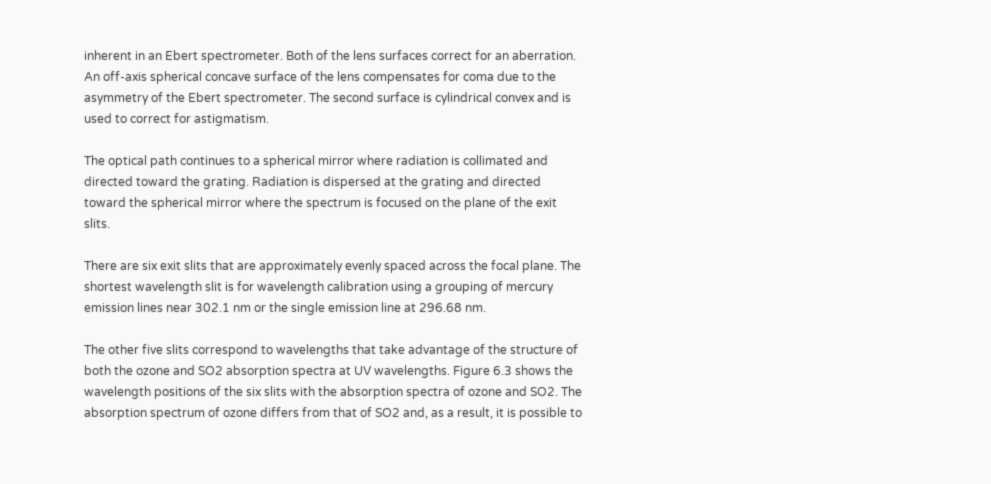inherent in an Ebert spectrometer. Both of the lens surfaces correct for an aberration. An off-axis spherical concave surface of the lens compensates for coma due to the asymmetry of the Ebert spectrometer. The second surface is cylindrical convex and is used to correct for astigmatism.

The optical path continues to a spherical mirror where radiation is collimated and directed toward the grating. Radiation is dispersed at the grating and directed toward the spherical mirror where the spectrum is focused on the plane of the exit slits.

There are six exit slits that are approximately evenly spaced across the focal plane. The shortest wavelength slit is for wavelength calibration using a grouping of mercury emission lines near 302.1 nm or the single emission line at 296.68 nm.

The other five slits correspond to wavelengths that take advantage of the structure of both the ozone and SO2 absorption spectra at UV wavelengths. Figure 6.3 shows the wavelength positions of the six slits with the absorption spectra of ozone and SO2. The absorption spectrum of ozone differs from that of SO2 and, as a result, it is possible to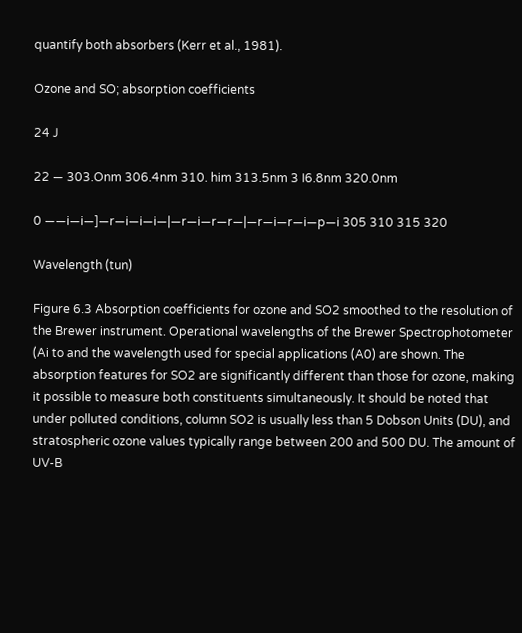quantify both absorbers (Kerr et al., 1981).

Ozone and SO; absorption coefficients

24 J

22 — 303.Onm 306.4nm 310. him 313.5nm 3 I6.8nm 320.0nm

0 ——i—i—]—r—i—i—i—|—r—i—r—r—|—r—i—r—i—p—i 305 310 315 320

Wavelength (tun)

Figure 6.3 Absorption coefficients for ozone and SO2 smoothed to the resolution of the Brewer instrument. Operational wavelengths of the Brewer Spectrophotometer (Ai to and the wavelength used for special applications (A0) are shown. The absorption features for SO2 are significantly different than those for ozone, making it possible to measure both constituents simultaneously. It should be noted that under polluted conditions, column SO2 is usually less than 5 Dobson Units (DU), and stratospheric ozone values typically range between 200 and 500 DU. The amount of UV-B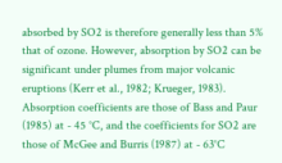absorbed by SO2 is therefore generally less than 5% that of ozone. However, absorption by SO2 can be significant under plumes from major volcanic eruptions (Kerr et al., 1982; Krueger, 1983). Absorption coefficients are those of Bass and Paur (1985) at - 45 °C, and the coefficients for SO2 are those of McGee and Burris (1987) at - 63°C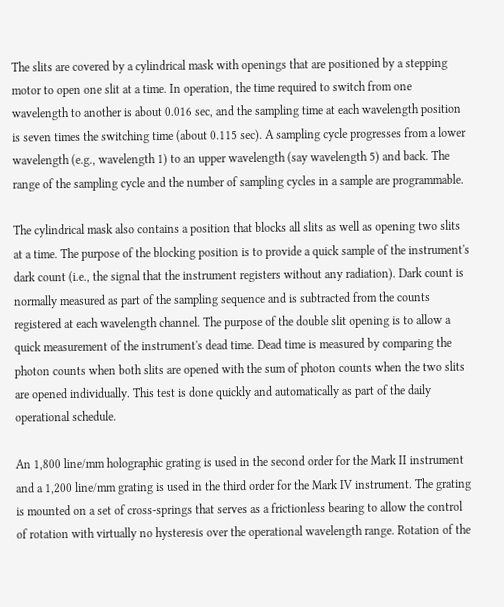The slits are covered by a cylindrical mask with openings that are positioned by a stepping motor to open one slit at a time. In operation, the time required to switch from one wavelength to another is about 0.016 sec, and the sampling time at each wavelength position is seven times the switching time (about 0.115 sec). A sampling cycle progresses from a lower wavelength (e.g., wavelength 1) to an upper wavelength (say wavelength 5) and back. The range of the sampling cycle and the number of sampling cycles in a sample are programmable.

The cylindrical mask also contains a position that blocks all slits as well as opening two slits at a time. The purpose of the blocking position is to provide a quick sample of the instrument's dark count (i.e., the signal that the instrument registers without any radiation). Dark count is normally measured as part of the sampling sequence and is subtracted from the counts registered at each wavelength channel. The purpose of the double slit opening is to allow a quick measurement of the instrument's dead time. Dead time is measured by comparing the photon counts when both slits are opened with the sum of photon counts when the two slits are opened individually. This test is done quickly and automatically as part of the daily operational schedule.

An 1,800 line/mm holographic grating is used in the second order for the Mark II instrument and a 1,200 line/mm grating is used in the third order for the Mark IV instrument. The grating is mounted on a set of cross-springs that serves as a frictionless bearing to allow the control of rotation with virtually no hysteresis over the operational wavelength range. Rotation of the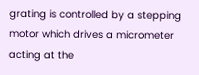grating is controlled by a stepping motor which drives a micrometer acting at the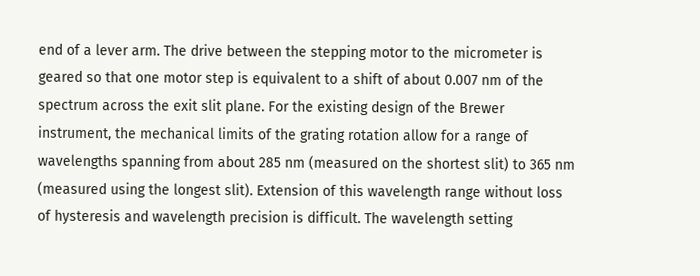end of a lever arm. The drive between the stepping motor to the micrometer is geared so that one motor step is equivalent to a shift of about 0.007 nm of the spectrum across the exit slit plane. For the existing design of the Brewer instrument, the mechanical limits of the grating rotation allow for a range of wavelengths spanning from about 285 nm (measured on the shortest slit) to 365 nm (measured using the longest slit). Extension of this wavelength range without loss of hysteresis and wavelength precision is difficult. The wavelength setting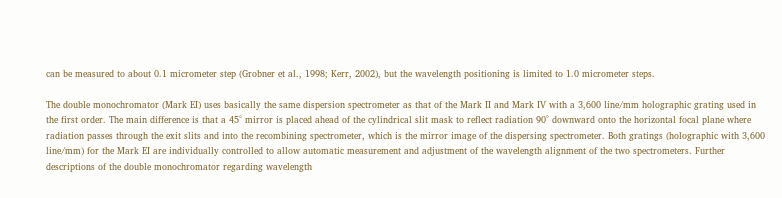can be measured to about 0.1 micrometer step (Grobner et al., 1998; Kerr, 2002), but the wavelength positioning is limited to 1.0 micrometer steps.

The double monochromator (Mark EI) uses basically the same dispersion spectrometer as that of the Mark II and Mark IV with a 3,600 line/mm holographic grating used in the first order. The main difference is that a 45° mirror is placed ahead of the cylindrical slit mask to reflect radiation 90° downward onto the horizontal focal plane where radiation passes through the exit slits and into the recombining spectrometer, which is the mirror image of the dispersing spectrometer. Both gratings (holographic with 3,600 line/mm) for the Mark EI are individually controlled to allow automatic measurement and adjustment of the wavelength alignment of the two spectrometers. Further descriptions of the double monochromator regarding wavelength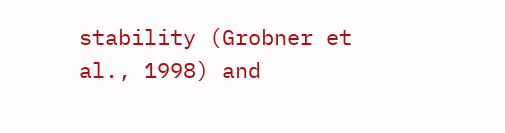stability (Grobner et al., 1998) and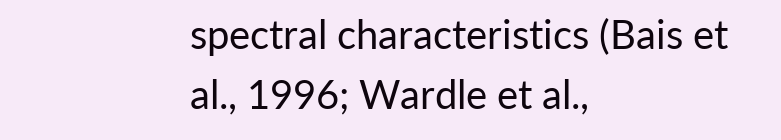spectral characteristics (Bais et al., 1996; Wardle et al.,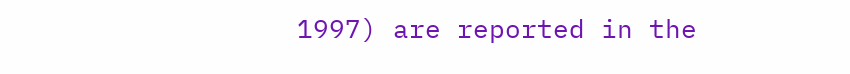1997) are reported in the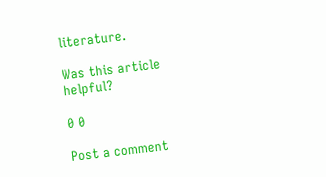literature.

Was this article helpful?

0 0

Post a comment